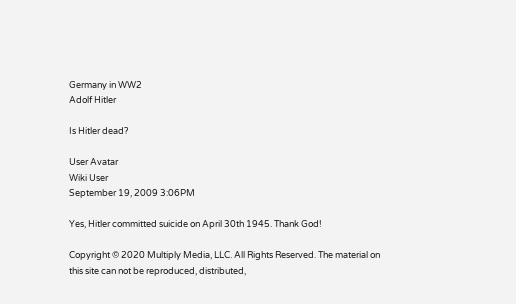Germany in WW2
Adolf Hitler

Is Hitler dead?

User Avatar
Wiki User
September 19, 2009 3:06PM

Yes, Hitler committed suicide on April 30th 1945. Thank God!

Copyright © 2020 Multiply Media, LLC. All Rights Reserved. The material on this site can not be reproduced, distributed,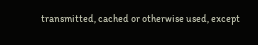transmitted, cached or otherwise used, except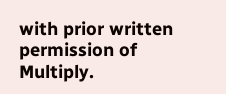with prior written permission of Multiply.